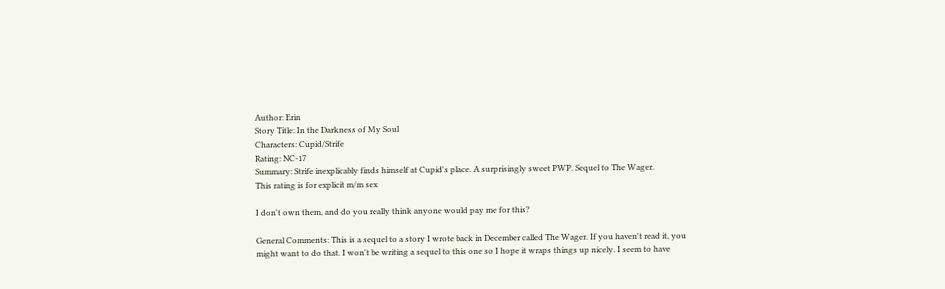Author: Erin
Story Title: In the Darkness of My Soul
Characters: Cupid/Strife
Rating: NC-17
Summary: Strife inexplicably finds himself at Cupid's place. A surprisingly sweet PWP. Sequel to The Wager.
This rating is for explicit m/m sex

I don't own them, and do you really think anyone would pay me for this?

General Comments: This is a sequel to a story I wrote back in December called The Wager. If you haven't read it, you might want to do that. I won't be writing a sequel to this one so I hope it wraps things up nicely. I seem to have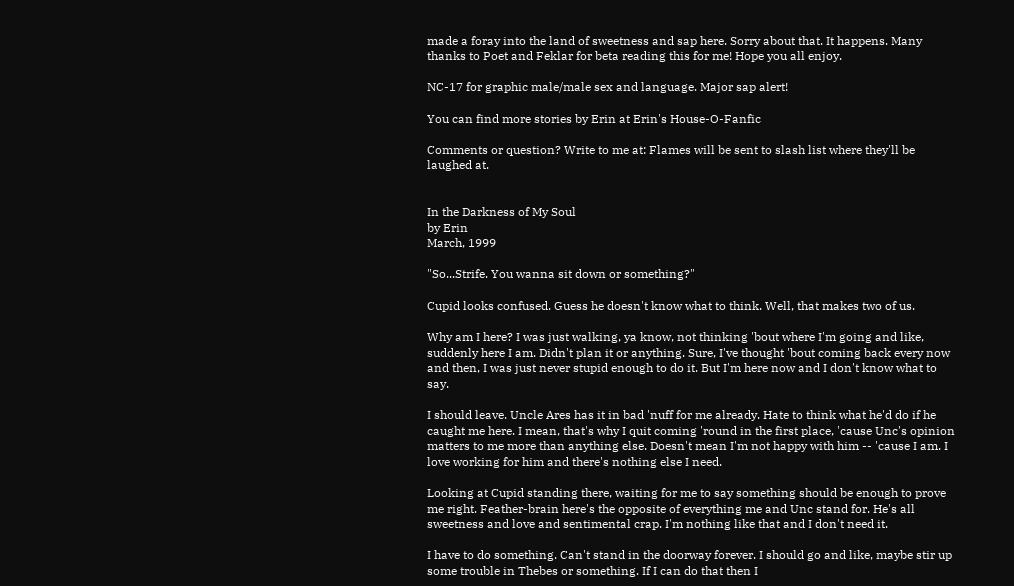made a foray into the land of sweetness and sap here. Sorry about that. It happens. Many thanks to Poet and Feklar for beta reading this for me! Hope you all enjoy.

NC-17 for graphic male/male sex and language. Major sap alert!

You can find more stories by Erin at Erin's House-O-Fanfic

Comments or question? Write to me at: Flames will be sent to slash list where they'll be laughed at.


In the Darkness of My Soul
by Erin
March, 1999

"So...Strife. You wanna sit down or something?"

Cupid looks confused. Guess he doesn't know what to think. Well, that makes two of us.

Why am I here? I was just walking, ya know, not thinking 'bout where I'm going and like, suddenly here I am. Didn't plan it or anything. Sure, I've thought 'bout coming back every now and then, I was just never stupid enough to do it. But I'm here now and I don't know what to say.

I should leave. Uncle Ares has it in bad 'nuff for me already. Hate to think what he'd do if he caught me here. I mean, that's why I quit coming 'round in the first place, 'cause Unc's opinion matters to me more than anything else. Doesn't mean I'm not happy with him -- 'cause I am. I love working for him and there's nothing else I need.

Looking at Cupid standing there, waiting for me to say something should be enough to prove me right. Feather-brain here's the opposite of everything me and Unc stand for. He's all sweetness and love and sentimental crap. I'm nothing like that and I don't need it.

I have to do something. Can't stand in the doorway forever. I should go and like, maybe stir up some trouble in Thebes or something. If I can do that then I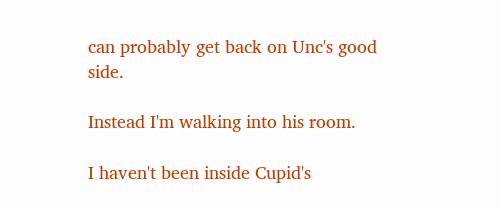can probably get back on Unc's good side.

Instead I'm walking into his room.

I haven't been inside Cupid's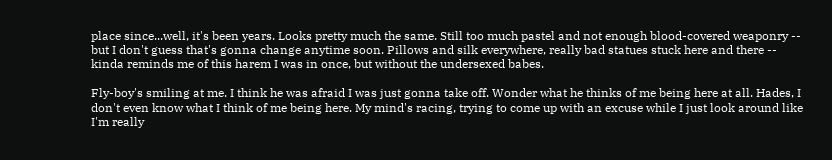place since...well, it's been years. Looks pretty much the same. Still too much pastel and not enough blood-covered weaponry -- but I don't guess that's gonna change anytime soon. Pillows and silk everywhere, really bad statues stuck here and there -- kinda reminds me of this harem I was in once, but without the undersexed babes.

Fly-boy's smiling at me. I think he was afraid I was just gonna take off. Wonder what he thinks of me being here at all. Hades, I don't even know what I think of me being here. My mind's racing, trying to come up with an excuse while I just look around like I'm really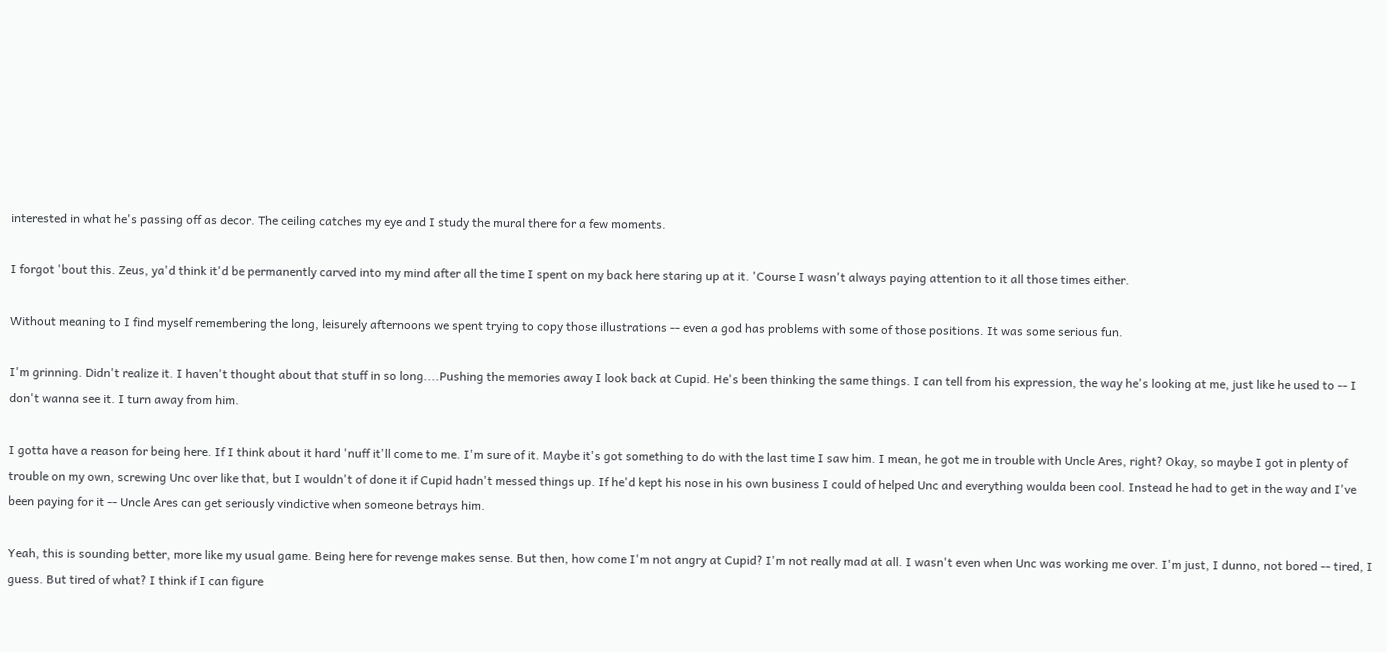interested in what he's passing off as decor. The ceiling catches my eye and I study the mural there for a few moments.

I forgot 'bout this. Zeus, ya'd think it'd be permanently carved into my mind after all the time I spent on my back here staring up at it. 'Course I wasn't always paying attention to it all those times either.

Without meaning to I find myself remembering the long, leisurely afternoons we spent trying to copy those illustrations -- even a god has problems with some of those positions. It was some serious fun.

I'm grinning. Didn't realize it. I haven't thought about that stuff in so long....Pushing the memories away I look back at Cupid. He's been thinking the same things. I can tell from his expression, the way he's looking at me, just like he used to -- I don't wanna see it. I turn away from him.

I gotta have a reason for being here. If I think about it hard 'nuff it'll come to me. I'm sure of it. Maybe it's got something to do with the last time I saw him. I mean, he got me in trouble with Uncle Ares, right? Okay, so maybe I got in plenty of trouble on my own, screwing Unc over like that, but I wouldn't of done it if Cupid hadn't messed things up. If he'd kept his nose in his own business I could of helped Unc and everything woulda been cool. Instead he had to get in the way and I've been paying for it -- Uncle Ares can get seriously vindictive when someone betrays him.

Yeah, this is sounding better, more like my usual game. Being here for revenge makes sense. But then, how come I'm not angry at Cupid? I'm not really mad at all. I wasn't even when Unc was working me over. I'm just, I dunno, not bored -- tired, I guess. But tired of what? I think if I can figure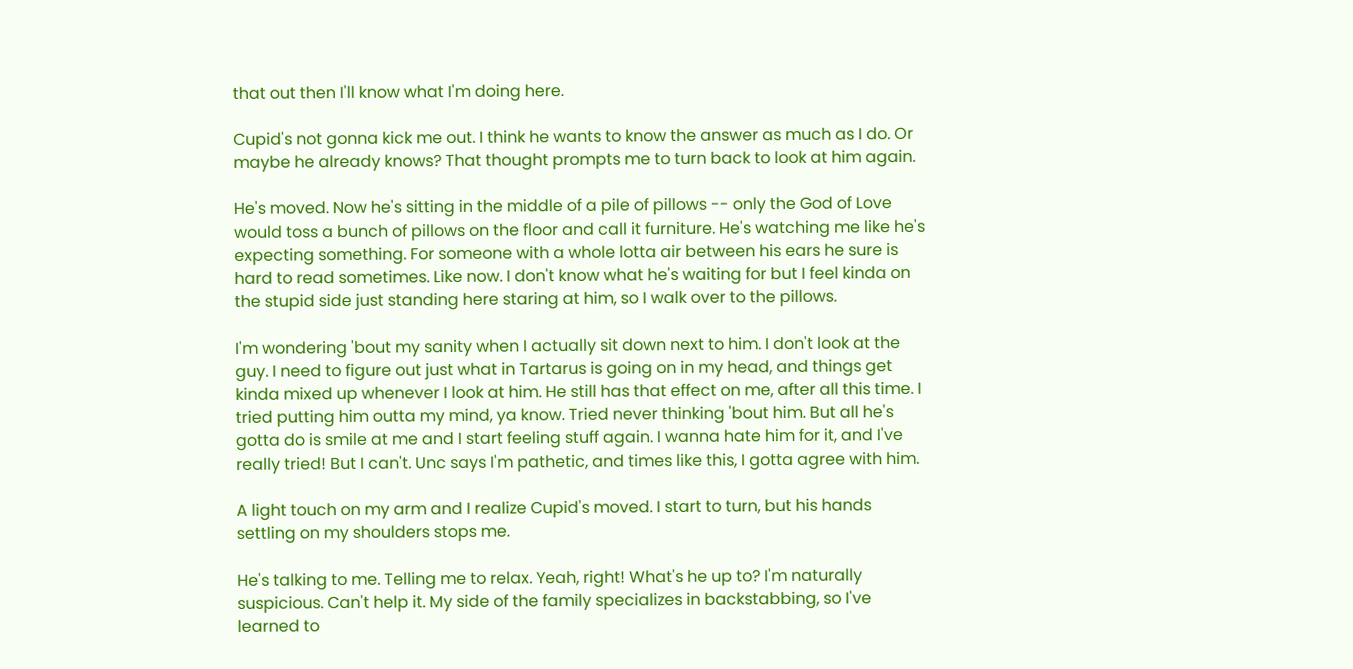that out then I'll know what I'm doing here.

Cupid's not gonna kick me out. I think he wants to know the answer as much as I do. Or maybe he already knows? That thought prompts me to turn back to look at him again.

He's moved. Now he's sitting in the middle of a pile of pillows -- only the God of Love would toss a bunch of pillows on the floor and call it furniture. He's watching me like he's expecting something. For someone with a whole lotta air between his ears he sure is hard to read sometimes. Like now. I don't know what he's waiting for but I feel kinda on the stupid side just standing here staring at him, so I walk over to the pillows.

I'm wondering 'bout my sanity when I actually sit down next to him. I don't look at the guy. I need to figure out just what in Tartarus is going on in my head, and things get kinda mixed up whenever I look at him. He still has that effect on me, after all this time. I tried putting him outta my mind, ya know. Tried never thinking 'bout him. But all he's gotta do is smile at me and I start feeling stuff again. I wanna hate him for it, and I've really tried! But I can't. Unc says I'm pathetic, and times like this, I gotta agree with him.

A light touch on my arm and I realize Cupid's moved. I start to turn, but his hands settling on my shoulders stops me.

He's talking to me. Telling me to relax. Yeah, right! What's he up to? I'm naturally suspicious. Can't help it. My side of the family specializes in backstabbing, so I've learned to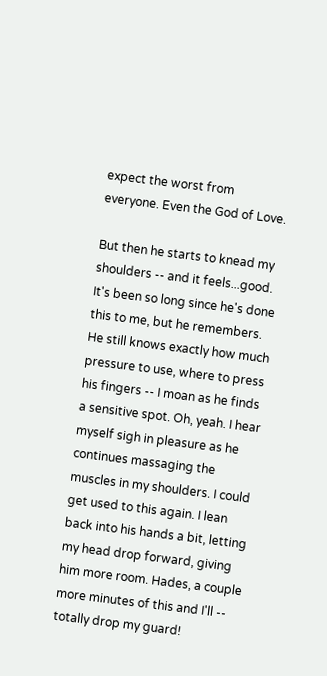expect the worst from everyone. Even the God of Love.

But then he starts to knead my shoulders -- and it feels...good. It's been so long since he's done this to me, but he remembers. He still knows exactly how much pressure to use, where to press his fingers -- I moan as he finds a sensitive spot. Oh, yeah. I hear myself sigh in pleasure as he continues massaging the muscles in my shoulders. I could get used to this again. I lean back into his hands a bit, letting my head drop forward, giving him more room. Hades, a couple more minutes of this and I'll -- totally drop my guard!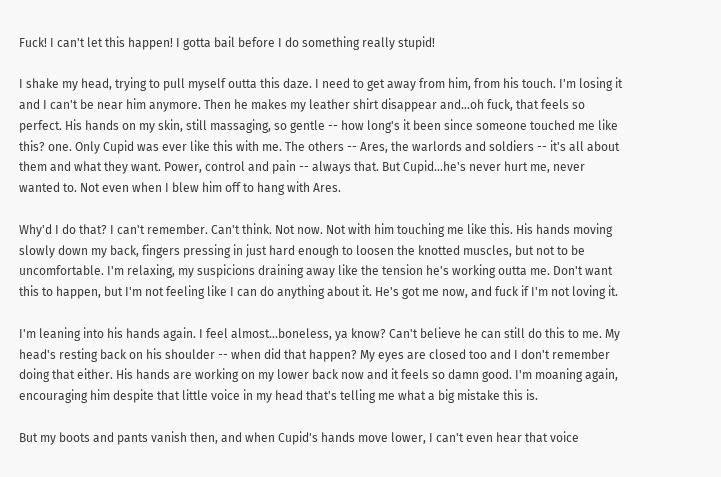Fuck! I can't let this happen! I gotta bail before I do something really stupid!

I shake my head, trying to pull myself outta this daze. I need to get away from him, from his touch. I'm losing it and I can't be near him anymore. Then he makes my leather shirt disappear and...oh fuck, that feels so perfect. His hands on my skin, still massaging, so gentle -- how long's it been since someone touched me like this? one. Only Cupid was ever like this with me. The others -- Ares, the warlords and soldiers -- it's all about them and what they want. Power, control and pain -- always that. But Cupid...he's never hurt me, never wanted to. Not even when I blew him off to hang with Ares.

Why'd I do that? I can't remember. Can't think. Not now. Not with him touching me like this. His hands moving slowly down my back, fingers pressing in just hard enough to loosen the knotted muscles, but not to be uncomfortable. I'm relaxing, my suspicions draining away like the tension he's working outta me. Don't want this to happen, but I'm not feeling like I can do anything about it. He's got me now, and fuck if I'm not loving it.

I'm leaning into his hands again. I feel almost...boneless, ya know? Can't believe he can still do this to me. My head's resting back on his shoulder -- when did that happen? My eyes are closed too and I don't remember doing that either. His hands are working on my lower back now and it feels so damn good. I'm moaning again, encouraging him despite that little voice in my head that's telling me what a big mistake this is.

But my boots and pants vanish then, and when Cupid's hands move lower, I can't even hear that voice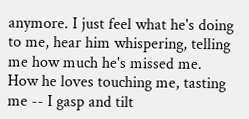anymore. I just feel what he's doing to me, hear him whispering, telling me how much he's missed me. How he loves touching me, tasting me -- I gasp and tilt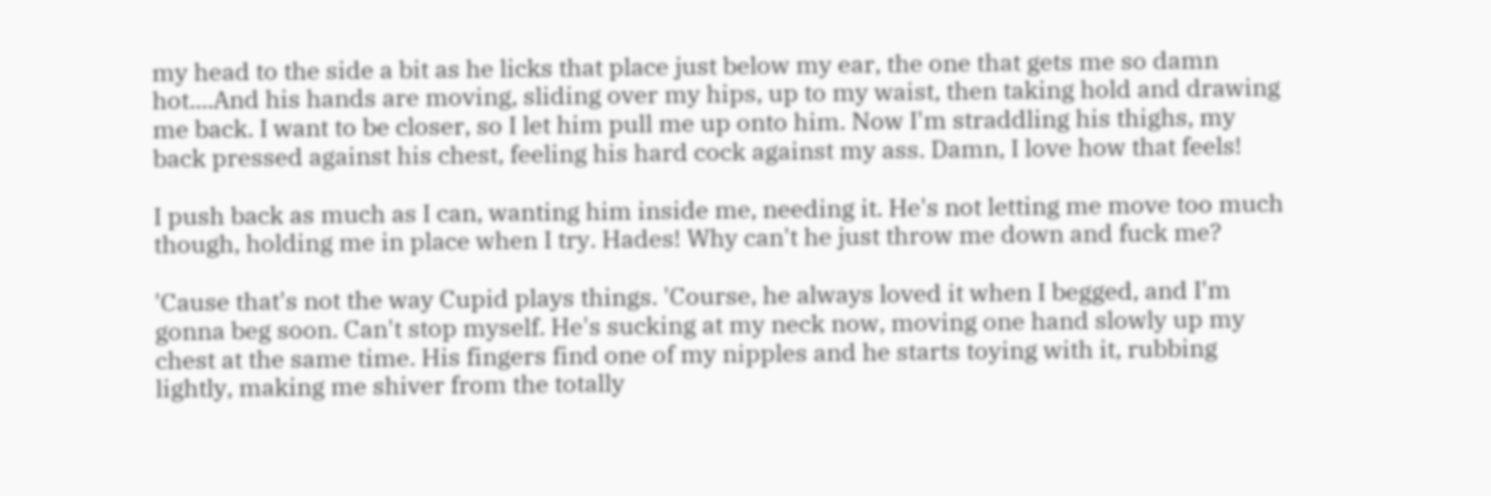my head to the side a bit as he licks that place just below my ear, the one that gets me so damn hot....And his hands are moving, sliding over my hips, up to my waist, then taking hold and drawing me back. I want to be closer, so I let him pull me up onto him. Now I'm straddling his thighs, my back pressed against his chest, feeling his hard cock against my ass. Damn, I love how that feels!

I push back as much as I can, wanting him inside me, needing it. He's not letting me move too much though, holding me in place when I try. Hades! Why can't he just throw me down and fuck me?

'Cause that's not the way Cupid plays things. 'Course, he always loved it when I begged, and I'm gonna beg soon. Can't stop myself. He's sucking at my neck now, moving one hand slowly up my chest at the same time. His fingers find one of my nipples and he starts toying with it, rubbing lightly, making me shiver from the totally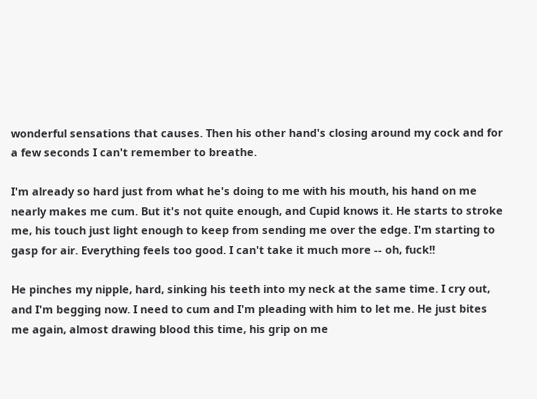wonderful sensations that causes. Then his other hand's closing around my cock and for a few seconds I can't remember to breathe.

I'm already so hard just from what he's doing to me with his mouth, his hand on me nearly makes me cum. But it's not quite enough, and Cupid knows it. He starts to stroke me, his touch just light enough to keep from sending me over the edge. I'm starting to gasp for air. Everything feels too good. I can't take it much more -- oh, fuck!!

He pinches my nipple, hard, sinking his teeth into my neck at the same time. I cry out, and I'm begging now. I need to cum and I'm pleading with him to let me. He just bites me again, almost drawing blood this time, his grip on me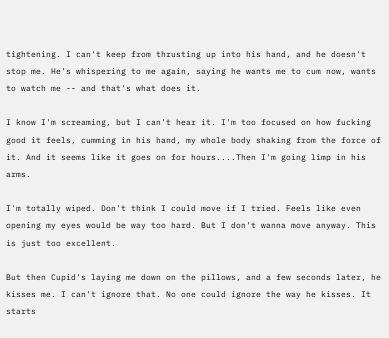tightening. I can't keep from thrusting up into his hand, and he doesn't stop me. He's whispering to me again, saying he wants me to cum now, wants to watch me -- and that's what does it.

I know I'm screaming, but I can't hear it. I'm too focused on how fucking good it feels, cumming in his hand, my whole body shaking from the force of it. And it seems like it goes on for hours....Then I'm going limp in his arms.

I'm totally wiped. Don't think I could move if I tried. Feels like even opening my eyes would be way too hard. But I don't wanna move anyway. This is just too excellent.

But then Cupid's laying me down on the pillows, and a few seconds later, he kisses me. I can't ignore that. No one could ignore the way he kisses. It starts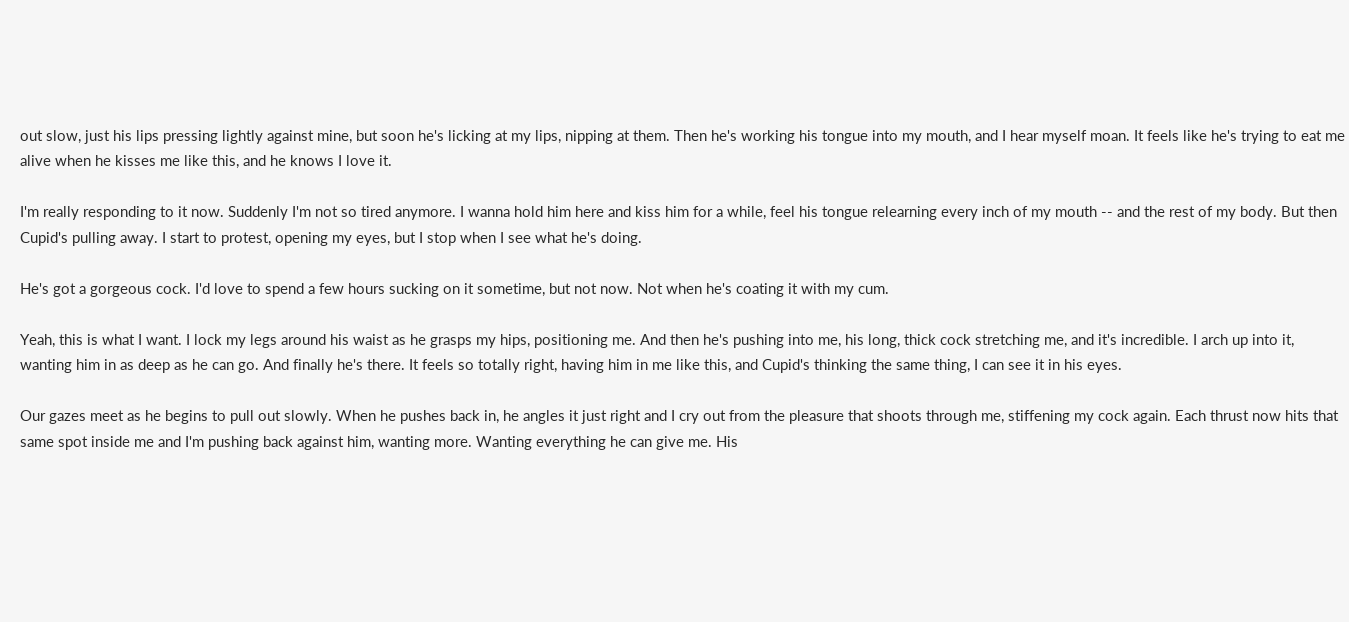out slow, just his lips pressing lightly against mine, but soon he's licking at my lips, nipping at them. Then he's working his tongue into my mouth, and I hear myself moan. It feels like he's trying to eat me alive when he kisses me like this, and he knows I love it.

I'm really responding to it now. Suddenly I'm not so tired anymore. I wanna hold him here and kiss him for a while, feel his tongue relearning every inch of my mouth -- and the rest of my body. But then Cupid's pulling away. I start to protest, opening my eyes, but I stop when I see what he's doing.

He's got a gorgeous cock. I'd love to spend a few hours sucking on it sometime, but not now. Not when he's coating it with my cum.

Yeah, this is what I want. I lock my legs around his waist as he grasps my hips, positioning me. And then he's pushing into me, his long, thick cock stretching me, and it's incredible. I arch up into it, wanting him in as deep as he can go. And finally he's there. It feels so totally right, having him in me like this, and Cupid's thinking the same thing, I can see it in his eyes.

Our gazes meet as he begins to pull out slowly. When he pushes back in, he angles it just right and I cry out from the pleasure that shoots through me, stiffening my cock again. Each thrust now hits that same spot inside me and I'm pushing back against him, wanting more. Wanting everything he can give me. His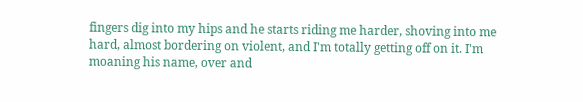fingers dig into my hips and he starts riding me harder, shoving into me hard, almost bordering on violent, and I'm totally getting off on it. I'm moaning his name, over and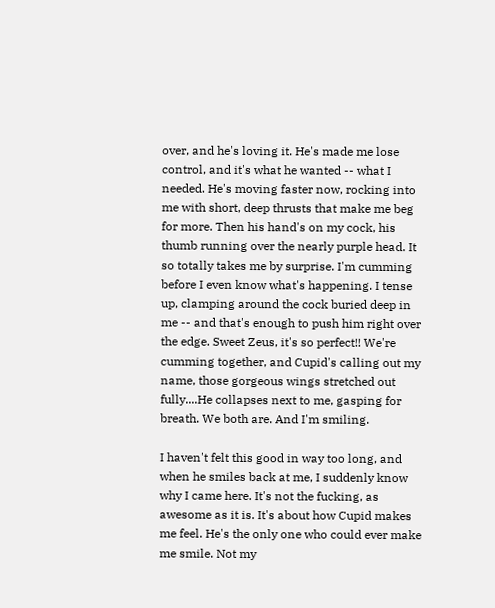over, and he's loving it. He's made me lose control, and it's what he wanted -- what I needed. He's moving faster now, rocking into me with short, deep thrusts that make me beg for more. Then his hand's on my cock, his thumb running over the nearly purple head. It so totally takes me by surprise. I'm cumming before I even know what's happening. I tense up, clamping around the cock buried deep in me -- and that's enough to push him right over the edge. Sweet Zeus, it's so perfect!! We're cumming together, and Cupid's calling out my name, those gorgeous wings stretched out fully....He collapses next to me, gasping for breath. We both are. And I'm smiling.

I haven't felt this good in way too long, and when he smiles back at me, I suddenly know why I came here. It's not the fucking, as awesome as it is. It's about how Cupid makes me feel. He's the only one who could ever make me smile. Not my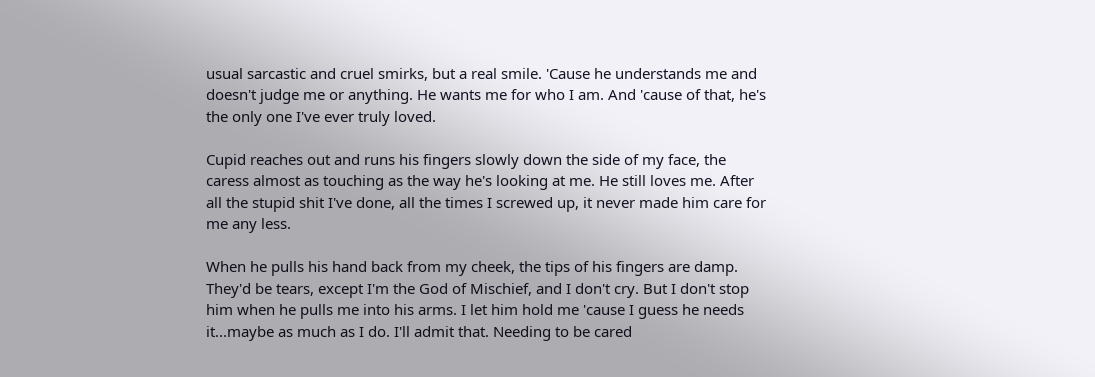usual sarcastic and cruel smirks, but a real smile. 'Cause he understands me and doesn't judge me or anything. He wants me for who I am. And 'cause of that, he's the only one I've ever truly loved.

Cupid reaches out and runs his fingers slowly down the side of my face, the caress almost as touching as the way he's looking at me. He still loves me. After all the stupid shit I've done, all the times I screwed up, it never made him care for me any less.

When he pulls his hand back from my cheek, the tips of his fingers are damp. They'd be tears, except I'm the God of Mischief, and I don't cry. But I don't stop him when he pulls me into his arms. I let him hold me 'cause I guess he needs it...maybe as much as I do. I'll admit that. Needing to be cared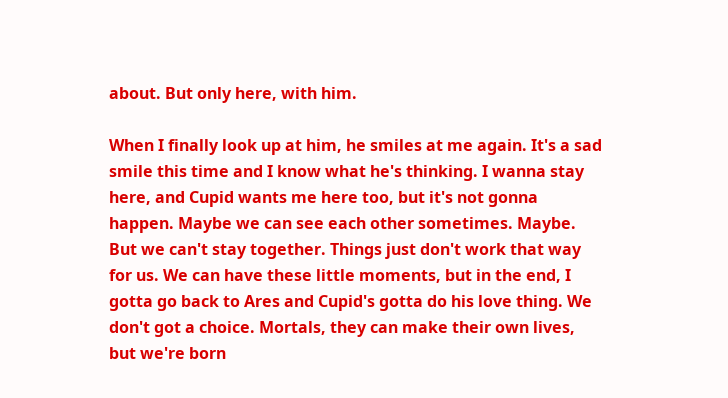about. But only here, with him.

When I finally look up at him, he smiles at me again. It's a sad smile this time and I know what he's thinking. I wanna stay here, and Cupid wants me here too, but it's not gonna happen. Maybe we can see each other sometimes. Maybe. But we can't stay together. Things just don't work that way for us. We can have these little moments, but in the end, I gotta go back to Ares and Cupid's gotta do his love thing. We don't got a choice. Mortals, they can make their own lives, but we're born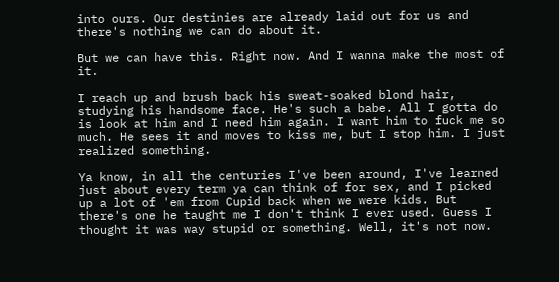into ours. Our destinies are already laid out for us and there's nothing we can do about it.

But we can have this. Right now. And I wanna make the most of it.

I reach up and brush back his sweat-soaked blond hair, studying his handsome face. He's such a babe. All I gotta do is look at him and I need him again. I want him to fuck me so much. He sees it and moves to kiss me, but I stop him. I just realized something.

Ya know, in all the centuries I've been around, I've learned just about every term ya can think of for sex, and I picked up a lot of 'em from Cupid back when we were kids. But there's one he taught me I don't think I ever used. Guess I thought it was way stupid or something. Well, it's not now.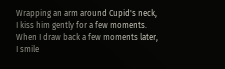Wrapping an arm around Cupid's neck, I kiss him gently for a few moments. When I draw back a few moments later, I smile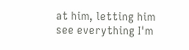at him, letting him see everything I'm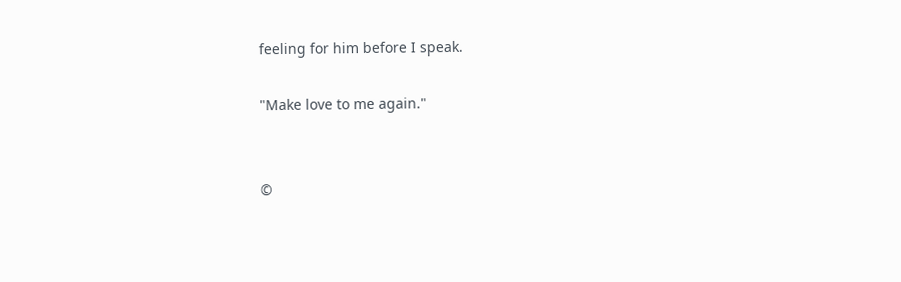feeling for him before I speak.

"Make love to me again."


©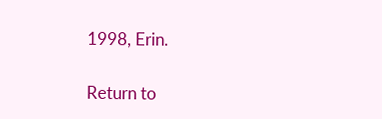1998, Erin.

Return to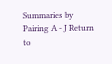Summaries by Pairing A - J Return to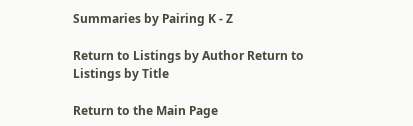Summaries by Pairing K - Z

Return to Listings by Author Return to Listings by Title

Return to the Main Page